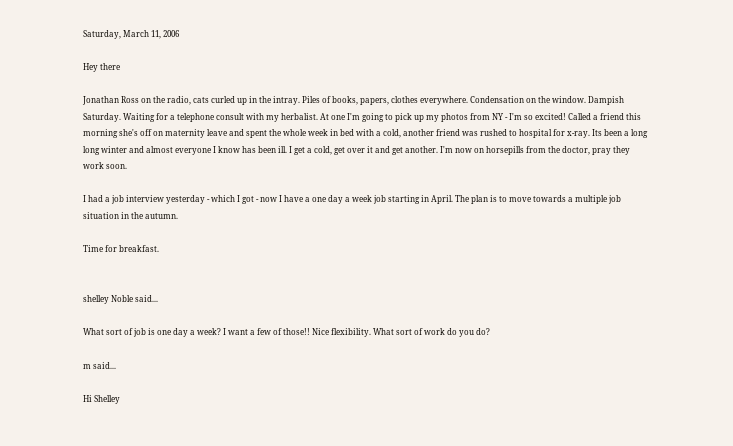Saturday, March 11, 2006

Hey there

Jonathan Ross on the radio, cats curled up in the intray. Piles of books, papers, clothes everywhere. Condensation on the window. Dampish Saturday. Waiting for a telephone consult with my herbalist. At one I'm going to pick up my photos from NY - I'm so excited! Called a friend this morning she's off on maternity leave and spent the whole week in bed with a cold, another friend was rushed to hospital for x-ray. Its been a long long winter and almost everyone I know has been ill. I get a cold, get over it and get another. I'm now on horsepills from the doctor, pray they work soon.

I had a job interview yesterday - which I got - now I have a one day a week job starting in April. The plan is to move towards a multiple job situation in the autumn.

Time for breakfast.


shelley Noble said...

What sort of job is one day a week? I want a few of those!! Nice flexibility. What sort of work do you do?

m said...

Hi Shelley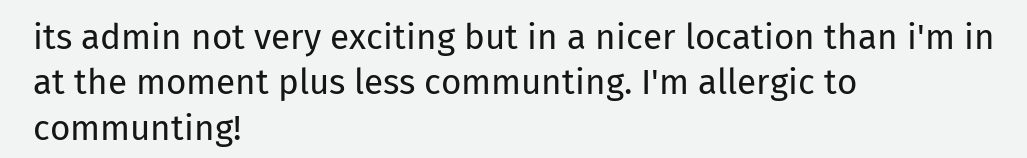its admin not very exciting but in a nicer location than i'm in at the moment plus less communting. I'm allergic to communting!